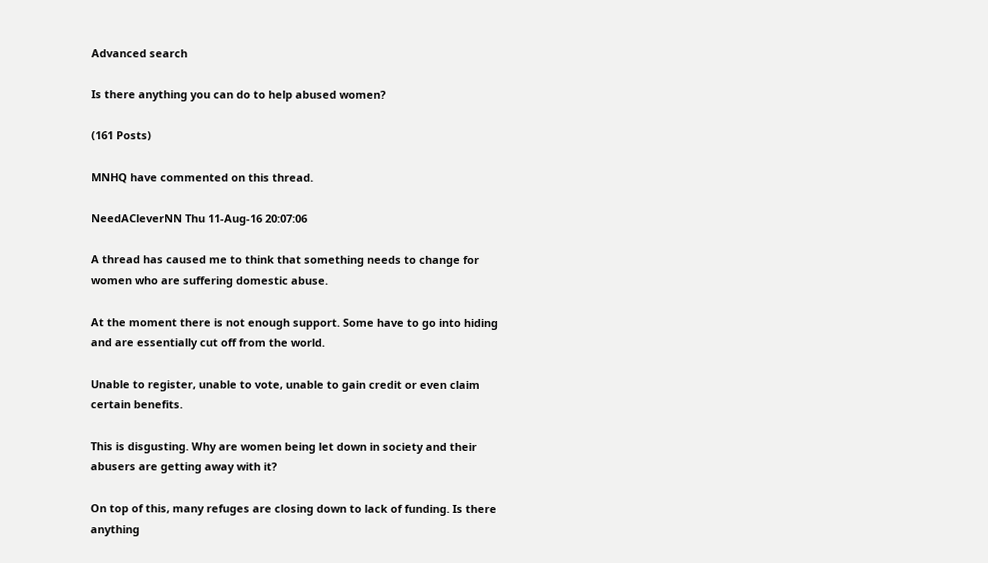Advanced search

Is there anything you can do to help abused women?

(161 Posts)

MNHQ have commented on this thread.

NeedACleverNN Thu 11-Aug-16 20:07:06

A thread has caused me to think that something needs to change for women who are suffering domestic abuse.

At the moment there is not enough support. Some have to go into hiding and are essentially cut off from the world.

Unable to register, unable to vote, unable to gain credit or even claim certain benefits.

This is disgusting. Why are women being let down in society and their abusers are getting away with it?

On top of this, many refuges are closing down to lack of funding. Is there anything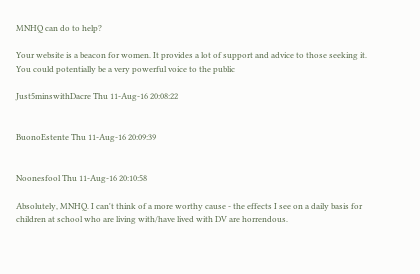MNHQ can do to help?

Your website is a beacon for women. It provides a lot of support and advice to those seeking it. You could potentially be a very powerful voice to the public

Just5minswithDacre Thu 11-Aug-16 20:08:22


BuonoEstente Thu 11-Aug-16 20:09:39


Noonesfool Thu 11-Aug-16 20:10:58

Absolutely, MNHQ. I can't think of a more worthy cause - the effects I see on a daily basis for children at school who are living with/have lived with DV are horrendous.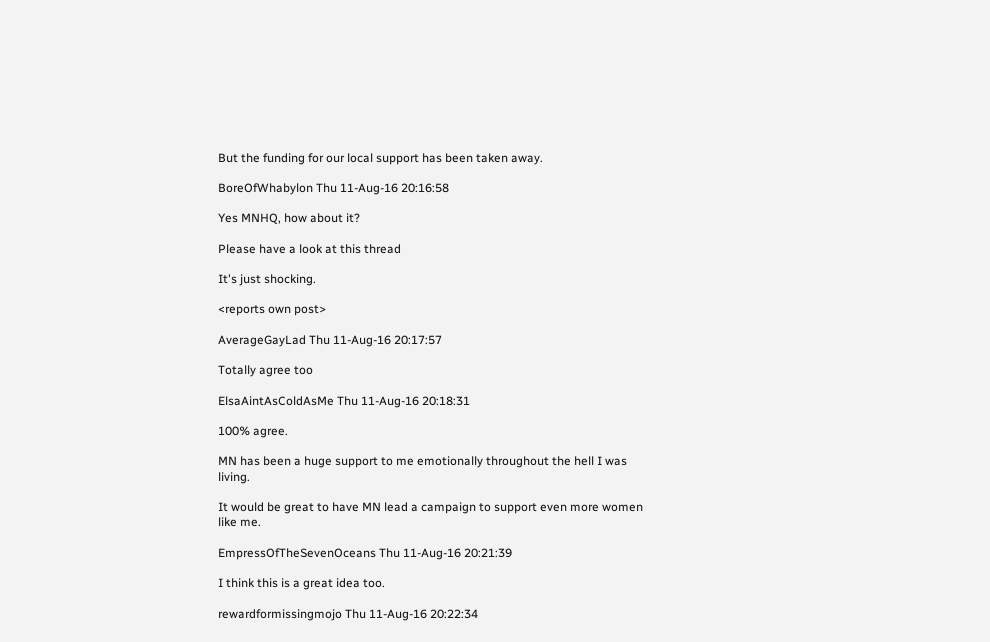But the funding for our local support has been taken away.

BoreOfWhabylon Thu 11-Aug-16 20:16:58

Yes MNHQ, how about it?

Please have a look at this thread

It's just shocking.

<reports own post>

AverageGayLad Thu 11-Aug-16 20:17:57

Totally agree too

ElsaAintAsColdAsMe Thu 11-Aug-16 20:18:31

100% agree.

MN has been a huge support to me emotionally throughout the hell I was living.

It would be great to have MN lead a campaign to support even more women like me.

EmpressOfTheSevenOceans Thu 11-Aug-16 20:21:39

I think this is a great idea too.

rewardformissingmojo Thu 11-Aug-16 20:22:34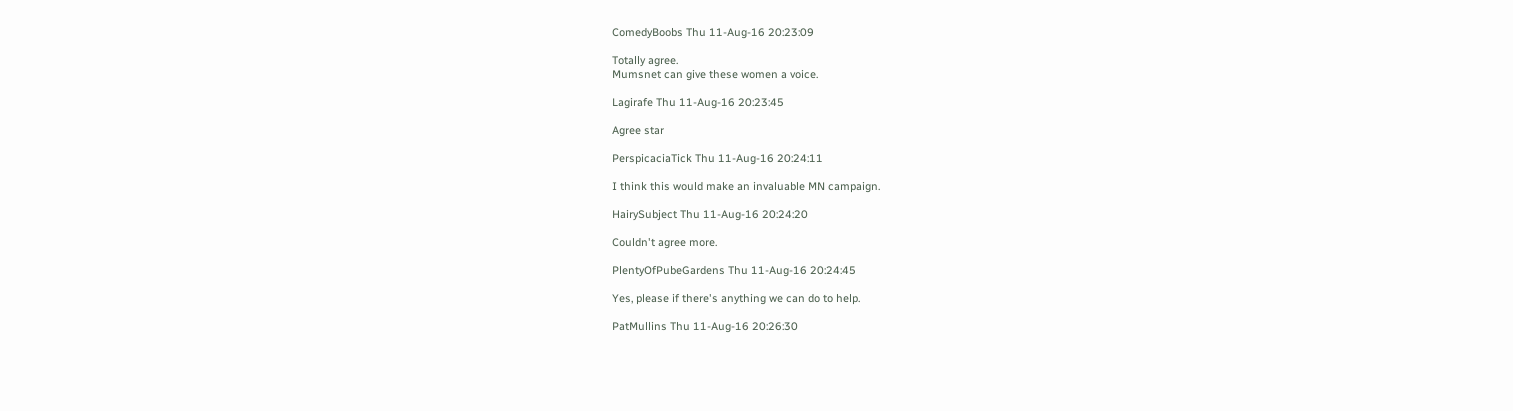ComedyBoobs Thu 11-Aug-16 20:23:09

Totally agree.
Mumsnet can give these women a voice.

Lagirafe Thu 11-Aug-16 20:23:45

Agree star

PerspicaciaTick Thu 11-Aug-16 20:24:11

I think this would make an invaluable MN campaign.

HairySubject Thu 11-Aug-16 20:24:20

Couldn't agree more.

PlentyOfPubeGardens Thu 11-Aug-16 20:24:45

Yes, please if there's anything we can do to help.

PatMullins Thu 11-Aug-16 20:26:30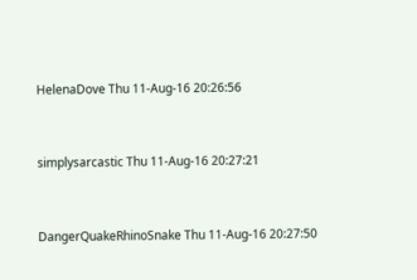HelenaDove Thu 11-Aug-16 20:26:56


simplysarcastic Thu 11-Aug-16 20:27:21


DangerQuakeRhinoSnake Thu 11-Aug-16 20:27:50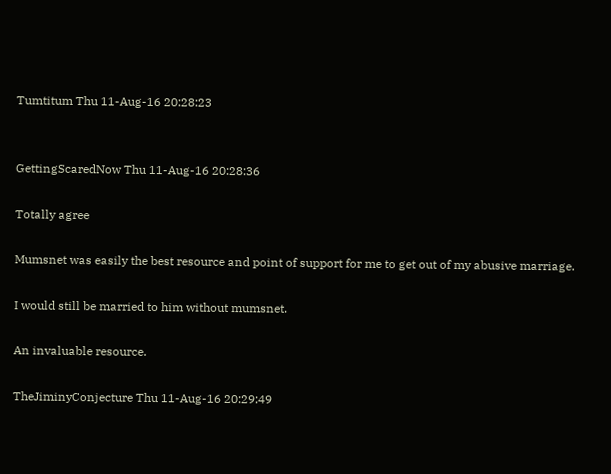Tumtitum Thu 11-Aug-16 20:28:23


GettingScaredNow Thu 11-Aug-16 20:28:36

Totally agree

Mumsnet was easily the best resource and point of support for me to get out of my abusive marriage.

I would still be married to him without mumsnet.

An invaluable resource.

TheJiminyConjecture Thu 11-Aug-16 20:29:49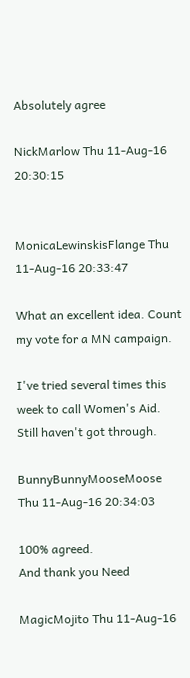Absolutely agree

NickMarlow Thu 11-Aug-16 20:30:15


MonicaLewinskisFlange Thu 11-Aug-16 20:33:47

What an excellent idea. Count my vote for a MN campaign.

I've tried several times this week to call Women's Aid. Still haven't got through.

BunnyBunnyMooseMoose Thu 11-Aug-16 20:34:03

100% agreed.
And thank you Need

MagicMojito Thu 11-Aug-16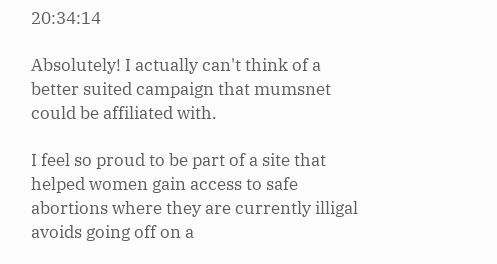20:34:14

Absolutely! I actually can't think of a better suited campaign that mumsnet could be affiliated with.

I feel so proud to be part of a site that helped women gain access to safe abortions where they are currently illigal avoids going off on a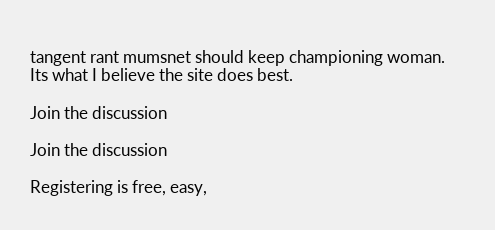tangent rant mumsnet should keep championing woman. Its what I believe the site does best.

Join the discussion

Join the discussion

Registering is free, easy,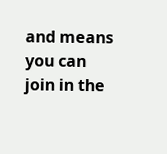and means you can join in the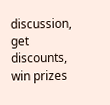discussion, get discounts, win prizes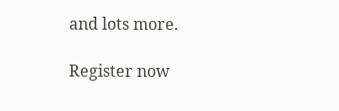and lots more.

Register now